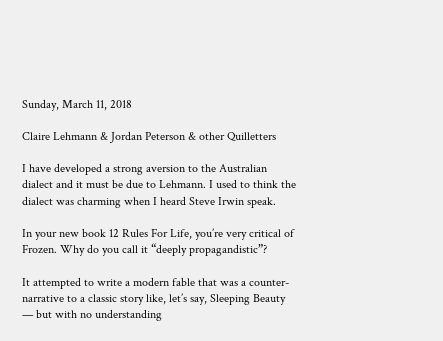Sunday, March 11, 2018

Claire Lehmann & Jordan Peterson & other Quilletters

I have developed a strong aversion to the Australian dialect and it must be due to Lehmann. I used to think the dialect was charming when I heard Steve Irwin speak.

In your new book 12 Rules For Life, you’re very critical of Frozen. Why do you call it “deeply propagandistic”?

It attempted to write a modern fable that was a counter-narrative to a classic story like, let’s say, Sleeping Beauty — but with no understanding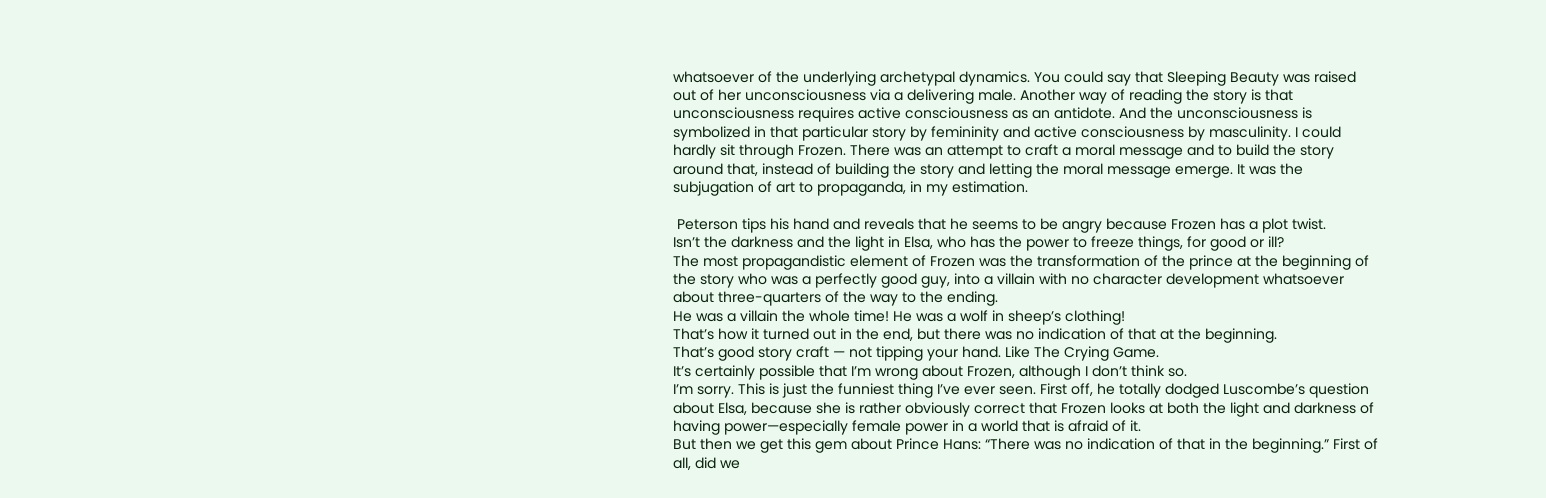whatsoever of the underlying archetypal dynamics. You could say that Sleeping Beauty was raised out of her unconsciousness via a delivering male. Another way of reading the story is that unconsciousness requires active consciousness as an antidote. And the unconsciousness is symbolized in that particular story by femininity and active consciousness by masculinity. I could hardly sit through Frozen. There was an attempt to craft a moral message and to build the story around that, instead of building the story and letting the moral message emerge. It was the subjugation of art to propaganda, in my estimation.

 Peterson tips his hand and reveals that he seems to be angry because Frozen has a plot twist.
Isn’t the darkness and the light in Elsa, who has the power to freeze things, for good or ill?
The most propagandistic element of Frozen was the transformation of the prince at the beginning of the story who was a perfectly good guy, into a villain with no character development whatsoever about three-quarters of the way to the ending.
He was a villain the whole time! He was a wolf in sheep’s clothing!
That’s how it turned out in the end, but there was no indication of that at the beginning.
That’s good story craft — not tipping your hand. Like The Crying Game.
It’s certainly possible that I’m wrong about Frozen, although I don’t think so.
I’m sorry. This is just the funniest thing I’ve ever seen. First off, he totally dodged Luscombe’s question about Elsa, because she is rather obviously correct that Frozen looks at both the light and darkness of having power—especially female power in a world that is afraid of it.
But then we get this gem about Prince Hans: “There was no indication of that in the beginning.” First of all, did we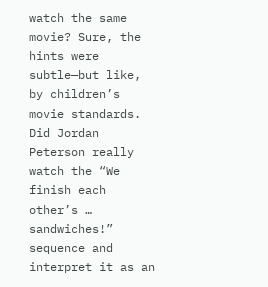watch the same movie? Sure, the hints were subtle—but like, by children’s movie standards. Did Jordan Peterson really watch the “We finish each other’s … sandwiches!” sequence and interpret it as an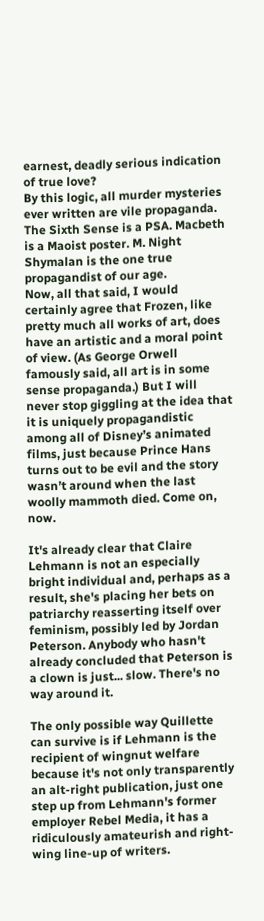earnest, deadly serious indication of true love?
By this logic, all murder mysteries ever written are vile propaganda. The Sixth Sense is a PSA. Macbeth is a Maoist poster. M. Night Shymalan is the one true propagandist of our age.
Now, all that said, I would certainly agree that Frozen, like pretty much all works of art, does have an artistic and a moral point of view. (As George Orwell famously said, all art is in some sense propaganda.) But I will never stop giggling at the idea that it is uniquely propagandistic among all of Disney’s animated films, just because Prince Hans turns out to be evil and the story wasn’t around when the last woolly mammoth died. Come on, now.

It's already clear that Claire Lehmann is not an especially bright individual and, perhaps as a result, she's placing her bets on patriarchy reasserting itself over feminism, possibly led by Jordan Peterson. Anybody who hasn't already concluded that Peterson is a clown is just... slow. There's no way around it.

The only possible way Quillette can survive is if Lehmann is the recipient of wingnut welfare because it's not only transparently an alt-right publication, just one step up from Lehmann's former employer Rebel Media, it has a ridiculously amateurish and right-wing line-up of writers.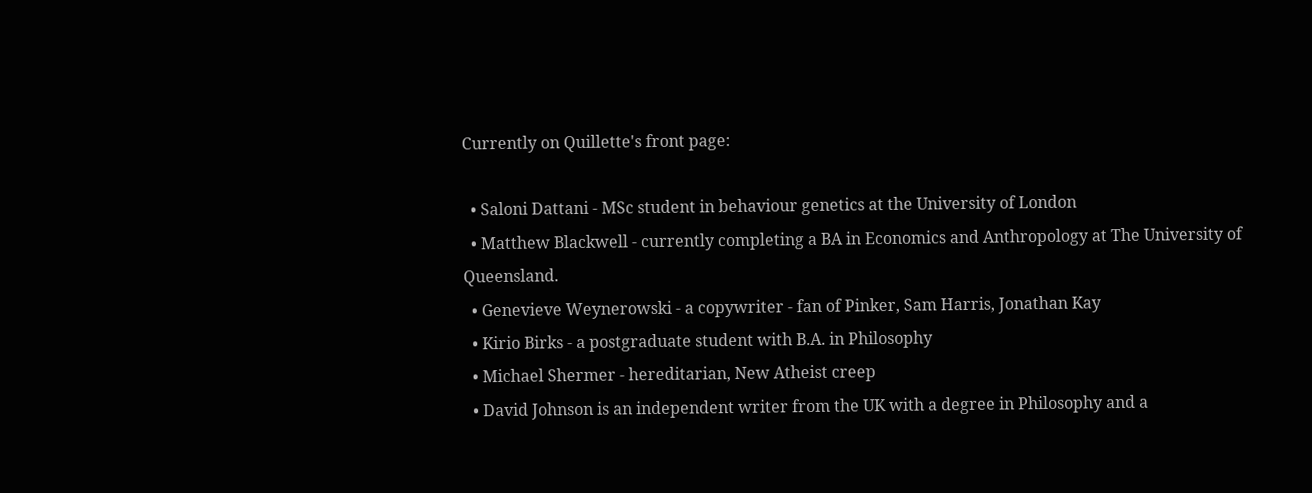Currently on Quillette's front page:

  • Saloni Dattani - MSc student in behaviour genetics at the University of London
  • Matthew Blackwell - currently completing a BA in Economics and Anthropology at The University of Queensland.
  • Genevieve Weynerowski - a copywriter - fan of Pinker, Sam Harris, Jonathan Kay
  • Kirio Birks - a postgraduate student with B.A. in Philosophy
  • Michael Shermer - hereditarian, New Atheist creep
  • David Johnson is an independent writer from the UK with a degree in Philosophy and a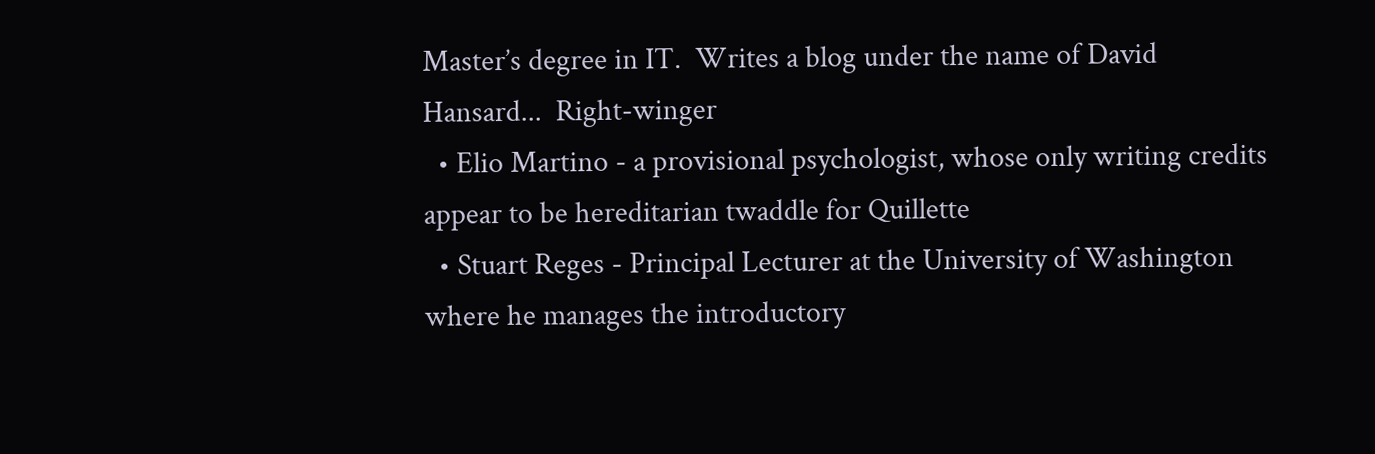Master’s degree in IT.  Writes a blog under the name of David Hansard...  Right-winger
  • Elio Martino - a provisional psychologist, whose only writing credits appear to be hereditarian twaddle for Quillette
  • Stuart Reges - Principal Lecturer at the University of Washington where he manages the introductory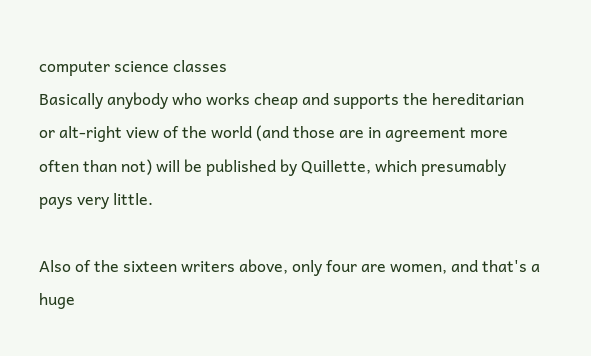computer science classes
Basically anybody who works cheap and supports the hereditarian or alt-right view of the world (and those are in agreement more often than not) will be published by Quillette, which presumably pays very little.

Also of the sixteen writers above, only four are women, and that's a huge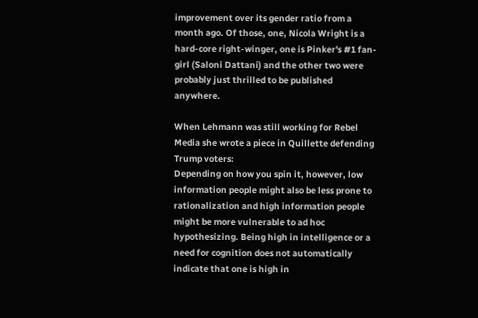improvement over its gender ratio from a month ago. Of those, one, Nicola Wright is a hard-core right-winger, one is Pinker's #1 fan-girl (Saloni Dattani) and the other two were probably just thrilled to be published anywhere.

When Lehmann was still working for Rebel Media she wrote a piece in Quillette defending Trump voters:
Depending on how you spin it, however, low information people might also be less prone to rationalization and high information people might be more vulnerable to ad hoc hypothesizing. Being high in intelligence or a need for cognition does not automatically indicate that one is high in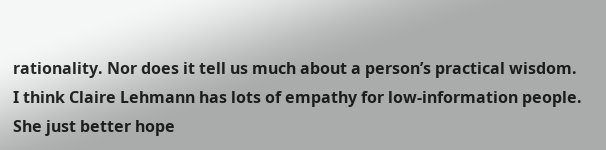rationality. Nor does it tell us much about a person’s practical wisdom.
I think Claire Lehmann has lots of empathy for low-information people. She just better hope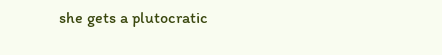she gets a plutocratic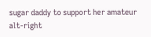sugar daddy to support her amateur alt-right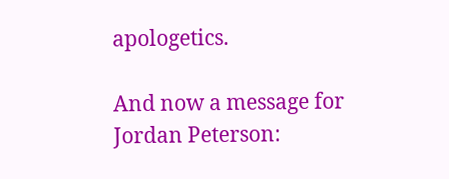apologetics.

And now a message for Jordan Peterson: